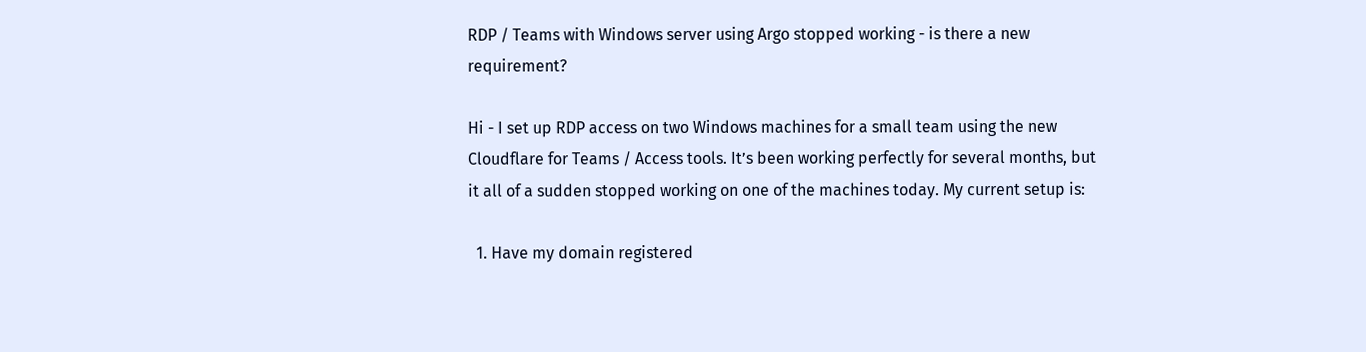RDP / Teams with Windows server using Argo stopped working - is there a new requirement?

Hi - I set up RDP access on two Windows machines for a small team using the new Cloudflare for Teams / Access tools. It’s been working perfectly for several months, but it all of a sudden stopped working on one of the machines today. My current setup is:

  1. Have my domain registered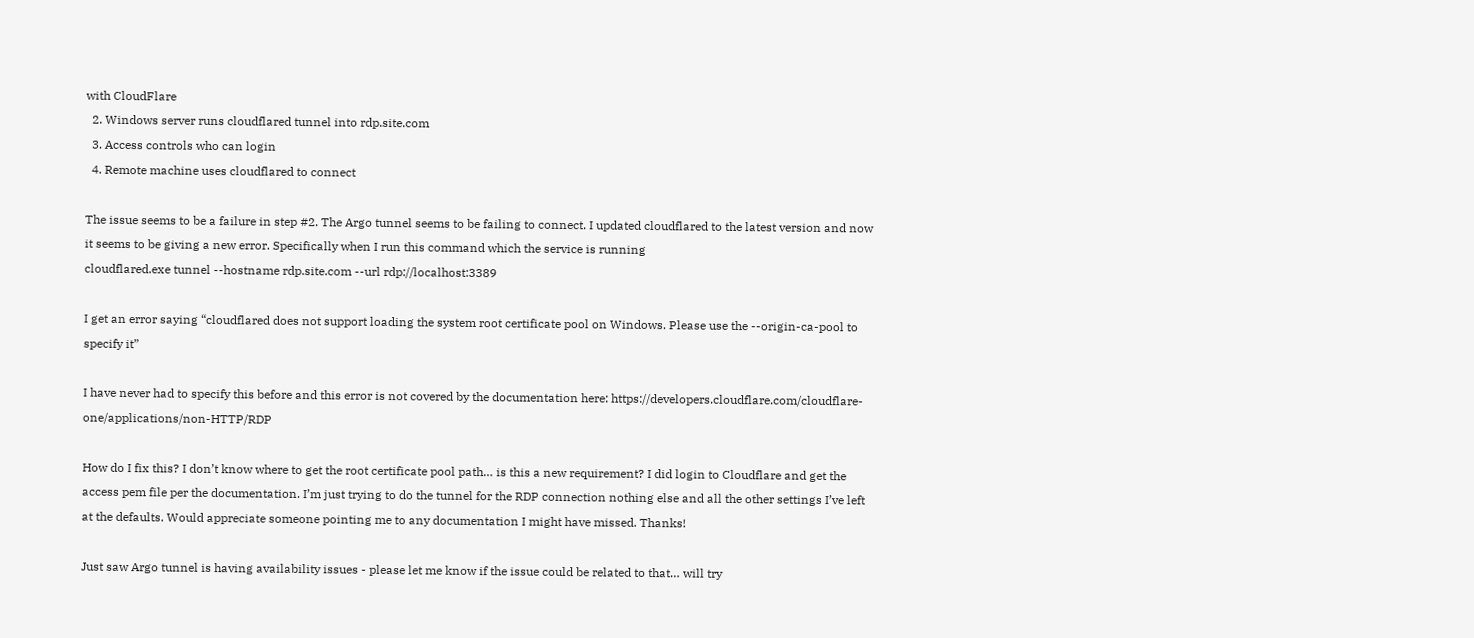with CloudFlare
  2. Windows server runs cloudflared tunnel into rdp.site.com
  3. Access controls who can login
  4. Remote machine uses cloudflared to connect

The issue seems to be a failure in step #2. The Argo tunnel seems to be failing to connect. I updated cloudflared to the latest version and now it seems to be giving a new error. Specifically when I run this command which the service is running
cloudflared.exe tunnel --hostname rdp.site.com --url rdp://localhost:3389

I get an error saying “cloudflared does not support loading the system root certificate pool on Windows. Please use the --origin-ca-pool to specify it”

I have never had to specify this before and this error is not covered by the documentation here: https://developers.cloudflare.com/cloudflare-one/applications/non-HTTP/RDP

How do I fix this? I don’t know where to get the root certificate pool path… is this a new requirement? I did login to Cloudflare and get the access pem file per the documentation. I’m just trying to do the tunnel for the RDP connection nothing else and all the other settings I’ve left at the defaults. Would appreciate someone pointing me to any documentation I might have missed. Thanks!

Just saw Argo tunnel is having availability issues - please let me know if the issue could be related to that… will try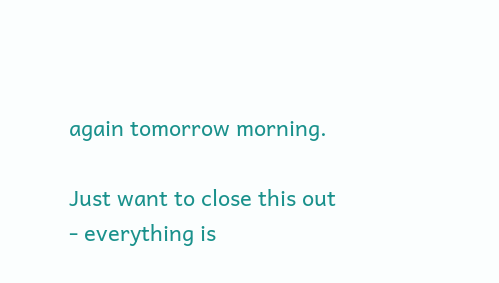again tomorrow morning.

Just want to close this out - everything is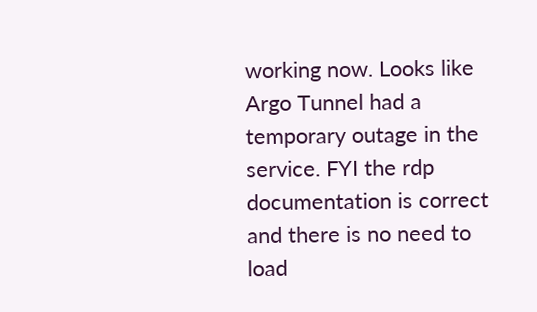working now. Looks like Argo Tunnel had a temporary outage in the service. FYI the rdp documentation is correct and there is no need to load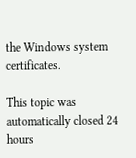the Windows system certificates.

This topic was automatically closed 24 hours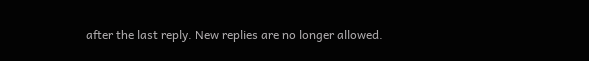after the last reply. New replies are no longer allowed.